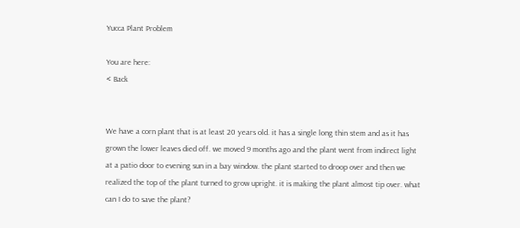Yucca Plant Problem

You are here:
< Back


We have a corn plant that is at least 20 years old. it has a single long thin stem and as it has grown the lower leaves died off. we moved 9 months ago and the plant went from indirect light at a patio door to evening sun in a bay window. the plant started to droop over and then we realized the top of the plant turned to grow upright. it is making the plant almost tip over. what can I do to save the plant?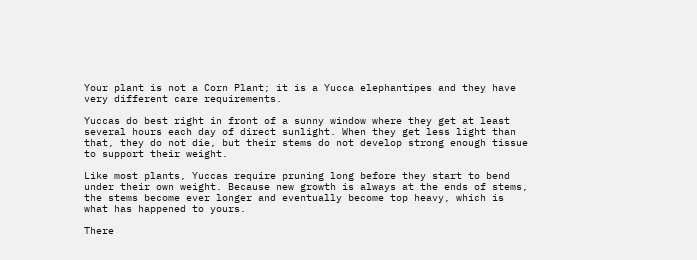Your plant is not a Corn Plant; it is a Yucca elephantipes and they have very different care requirements.

Yuccas do best right in front of a sunny window where they get at least several hours each day of direct sunlight. When they get less light than that, they do not die, but their stems do not develop strong enough tissue to support their weight.

Like most plants, Yuccas require pruning long before they start to bend under their own weight. Because new growth is always at the ends of stems, the stems become ever longer and eventually become top heavy, which is what has happened to yours.

There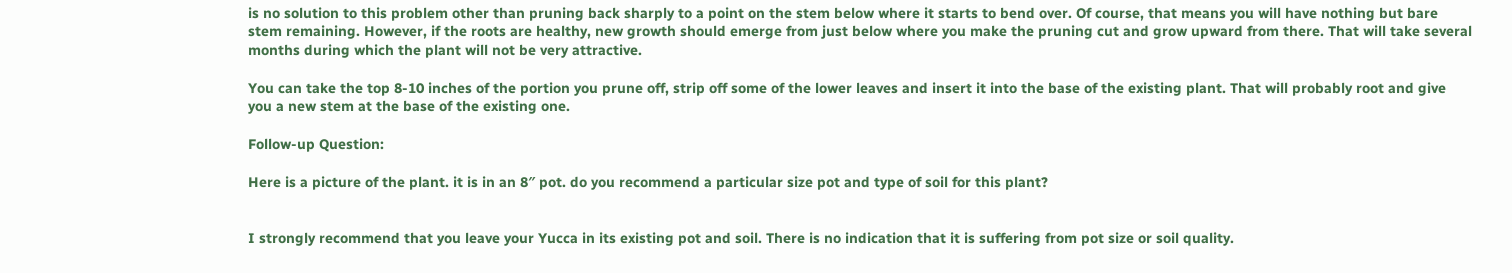is no solution to this problem other than pruning back sharply to a point on the stem below where it starts to bend over. Of course, that means you will have nothing but bare stem remaining. However, if the roots are healthy, new growth should emerge from just below where you make the pruning cut and grow upward from there. That will take several months during which the plant will not be very attractive.

You can take the top 8-10 inches of the portion you prune off, strip off some of the lower leaves and insert it into the base of the existing plant. That will probably root and give you a new stem at the base of the existing one.

Follow-up Question:

Here is a picture of the plant. it is in an 8″ pot. do you recommend a particular size pot and type of soil for this plant?


I strongly recommend that you leave your Yucca in its existing pot and soil. There is no indication that it is suffering from pot size or soil quality.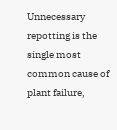Unnecessary repotting is the single most common cause of plant failure,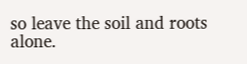so leave the soil and roots alone.